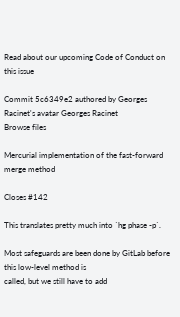Read about our upcoming Code of Conduct on this issue

Commit 5c6349e2 authored by Georges Racinet's avatar Georges Racinet
Browse files

Mercurial implementation of the fast-forward merge method

Closes #142

This translates pretty much into `hg phase -p`.

Most safeguards are been done by GitLab before this low-level method is
called, but we still have to add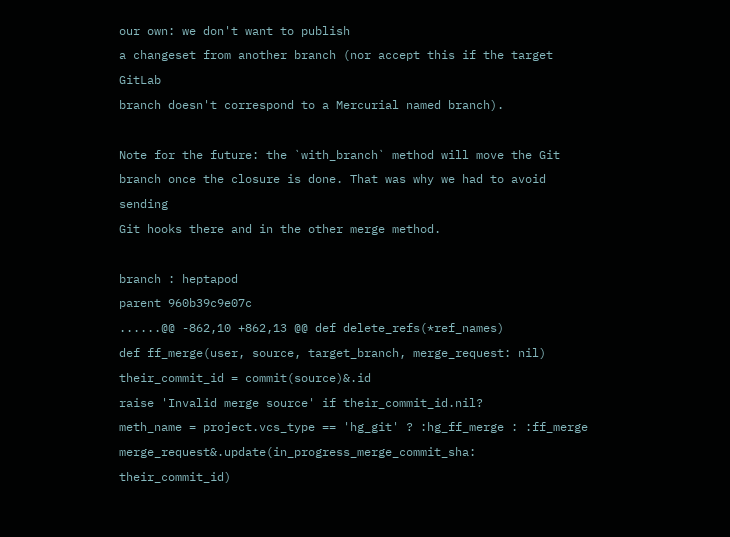our own: we don't want to publish
a changeset from another branch (nor accept this if the target GitLab
branch doesn't correspond to a Mercurial named branch).

Note for the future: the `with_branch` method will move the Git
branch once the closure is done. That was why we had to avoid sending
Git hooks there and in the other merge method.

branch : heptapod
parent 960b39c9e07c
......@@ -862,10 +862,13 @@ def delete_refs(*ref_names)
def ff_merge(user, source, target_branch, merge_request: nil)
their_commit_id = commit(source)&.id
raise 'Invalid merge source' if their_commit_id.nil?
meth_name = project.vcs_type == 'hg_git' ? :hg_ff_merge : :ff_merge
merge_request&.update(in_progress_merge_commit_sha: their_commit_id)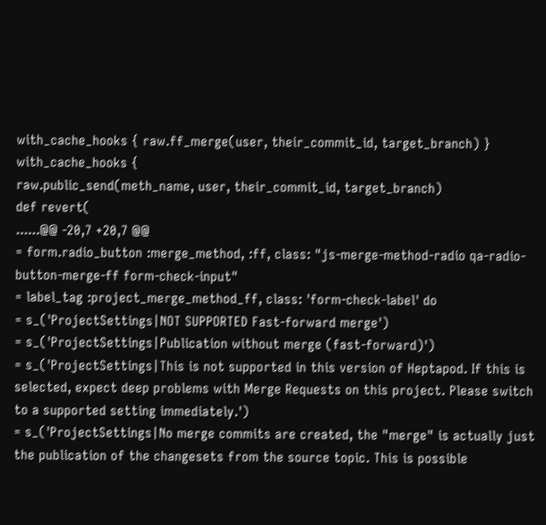with_cache_hooks { raw.ff_merge(user, their_commit_id, target_branch) }
with_cache_hooks {
raw.public_send(meth_name, user, their_commit_id, target_branch)
def revert(
......@@ -20,7 +20,7 @@
= form.radio_button :merge_method, :ff, class: "js-merge-method-radio qa-radio-button-merge-ff form-check-input"
= label_tag :project_merge_method_ff, class: 'form-check-label' do
= s_('ProjectSettings|NOT SUPPORTED Fast-forward merge')
= s_('ProjectSettings|Publication without merge (fast-forward)')
= s_('ProjectSettings|This is not supported in this version of Heptapod. If this is selected, expect deep problems with Merge Requests on this project. Please switch to a supported setting immediately.')
= s_('ProjectSettings|No merge commits are created, the "merge" is actually just the publication of the changesets from the source topic. This is possible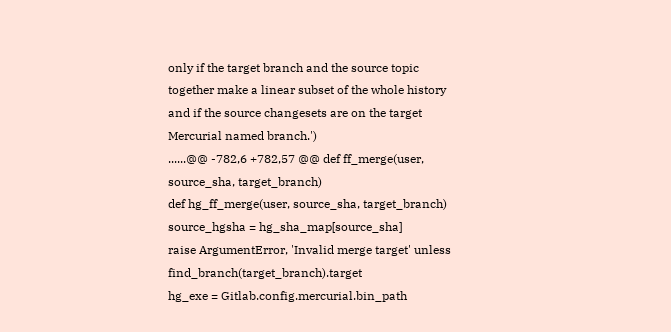only if the target branch and the source topic together make a linear subset of the whole history and if the source changesets are on the target Mercurial named branch.')
......@@ -782,6 +782,57 @@ def ff_merge(user, source_sha, target_branch)
def hg_ff_merge(user, source_sha, target_branch)
source_hgsha = hg_sha_map[source_sha]
raise ArgumentError, 'Invalid merge target' unless find_branch(target_branch).target
hg_exe = Gitlab.config.mercurial.bin_path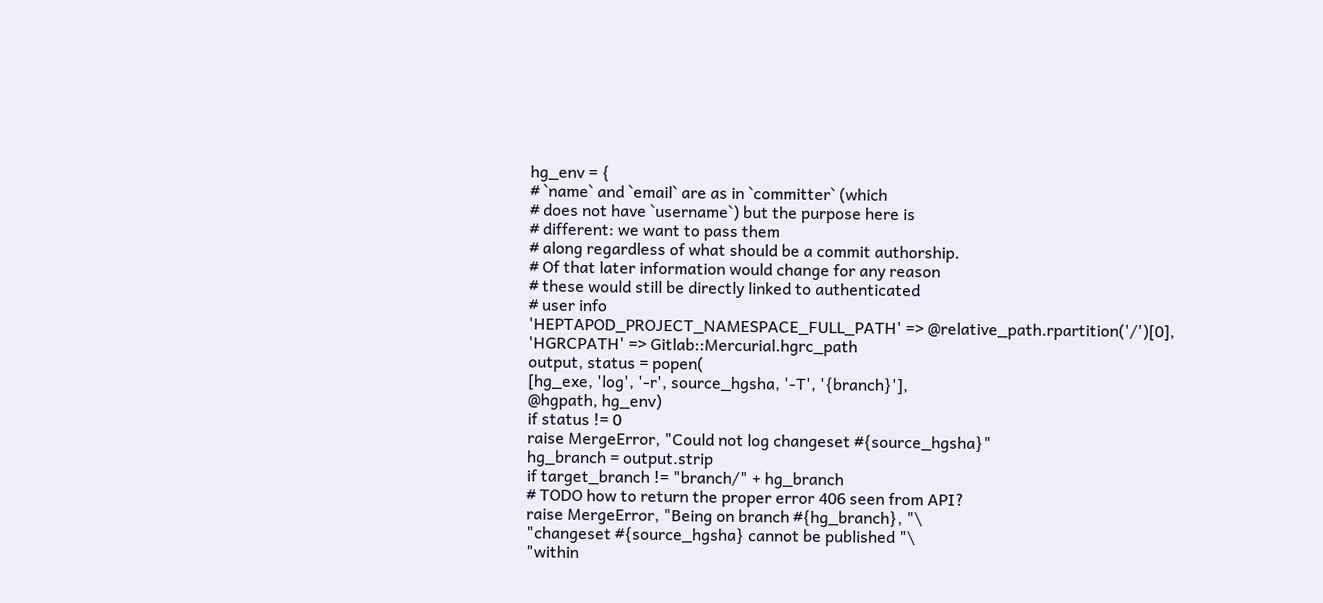hg_env = {
# `name` and `email` are as in `committer` (which
# does not have `username`) but the purpose here is
# different: we want to pass them
# along regardless of what should be a commit authorship.
# Of that later information would change for any reason
# these would still be directly linked to authenticated
# user info
'HEPTAPOD_PROJECT_NAMESPACE_FULL_PATH' => @relative_path.rpartition('/')[0],
'HGRCPATH' => Gitlab::Mercurial.hgrc_path
output, status = popen(
[hg_exe, 'log', '-r', source_hgsha, '-T', '{branch}'],
@hgpath, hg_env)
if status != 0
raise MergeError, "Could not log changeset #{source_hgsha}"
hg_branch = output.strip
if target_branch != "branch/" + hg_branch
# TODO how to return the proper error 406 seen from API?
raise MergeError, "Being on branch #{hg_branch}, "\
"changeset #{source_hgsha} cannot be published "\
"within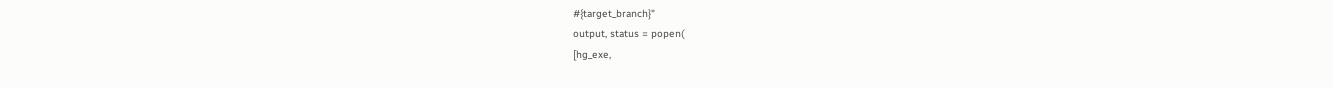#{target_branch}"
output, status = popen(
[hg_exe,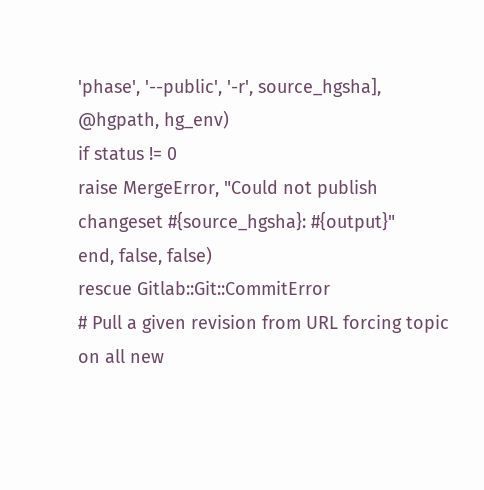'phase', '--public', '-r', source_hgsha],
@hgpath, hg_env)
if status != 0
raise MergeError, "Could not publish changeset #{source_hgsha}: #{output}"
end, false, false)
rescue Gitlab::Git::CommitError
# Pull a given revision from URL forcing topic on all new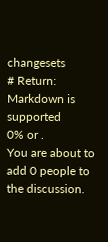changesets
# Return:
Markdown is supported
0% or .
You are about to add 0 people to the discussion.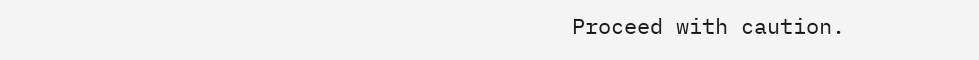Proceed with caution.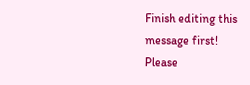Finish editing this message first!
Please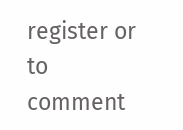register or to comment